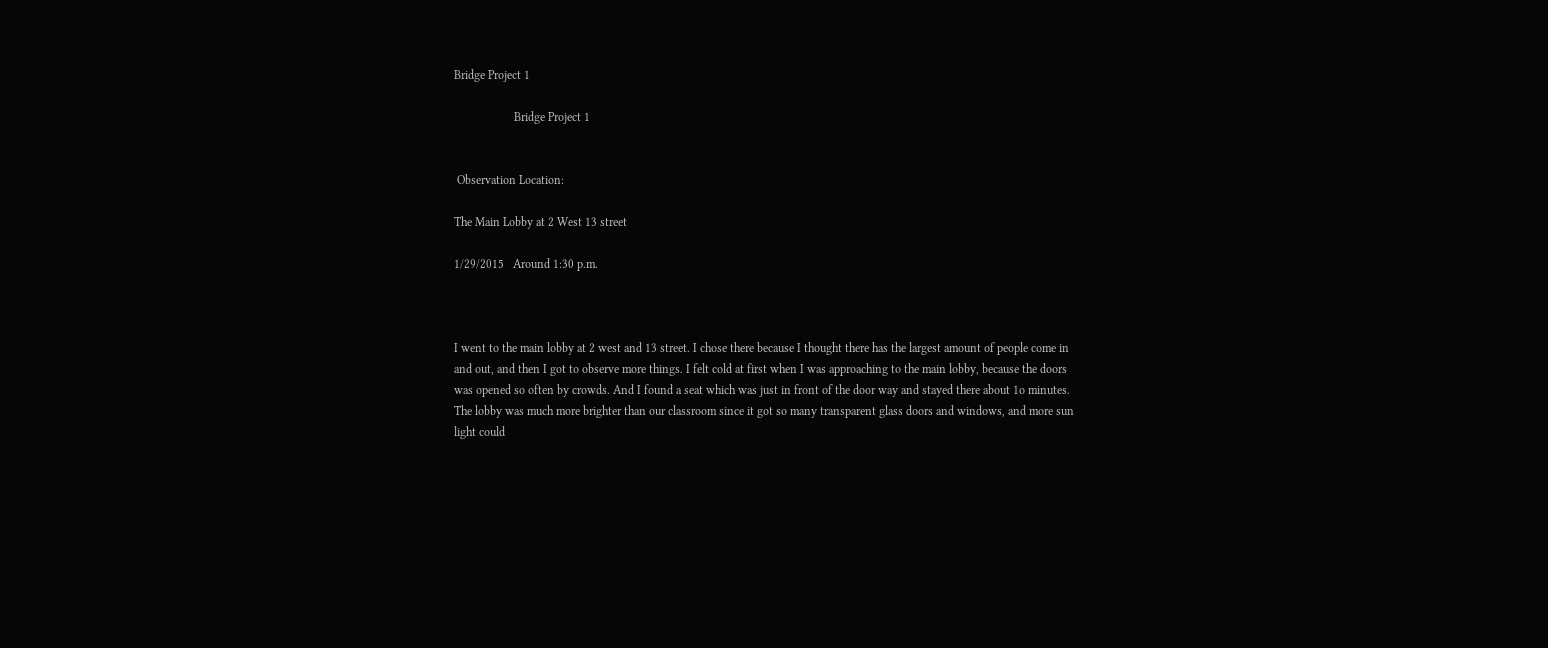Bridge Project 1

                    Bridge Project 1


 Observation Location:

The Main Lobby at 2 West 13 street

1/29/2015   Around 1:30 p.m.



I went to the main lobby at 2 west and 13 street. I chose there because I thought there has the largest amount of people come in and out, and then I got to observe more things. I felt cold at first when I was approaching to the main lobby, because the doors was opened so often by crowds. And I found a seat which was just in front of the door way and stayed there about 1o minutes. The lobby was much more brighter than our classroom since it got so many transparent glass doors and windows, and more sun light could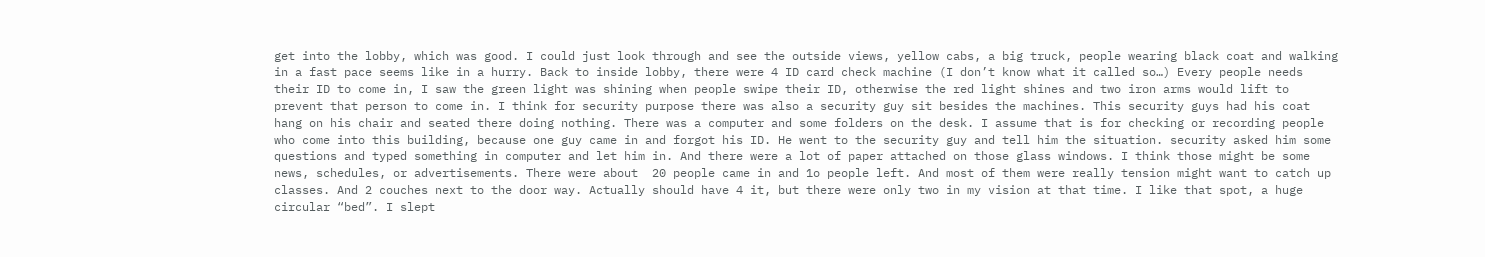get into the lobby, which was good. I could just look through and see the outside views, yellow cabs, a big truck, people wearing black coat and walking in a fast pace seems like in a hurry. Back to inside lobby, there were 4 ID card check machine (I don’t know what it called so…) Every people needs their ID to come in, I saw the green light was shining when people swipe their ID, otherwise the red light shines and two iron arms would lift to prevent that person to come in. I think for security purpose there was also a security guy sit besides the machines. This security guys had his coat hang on his chair and seated there doing nothing. There was a computer and some folders on the desk. I assume that is for checking or recording people who come into this building, because one guy came in and forgot his ID. He went to the security guy and tell him the situation. security asked him some questions and typed something in computer and let him in. And there were a lot of paper attached on those glass windows. I think those might be some news, schedules, or advertisements. There were about  20 people came in and 1o people left. And most of them were really tension might want to catch up classes. And 2 couches next to the door way. Actually should have 4 it, but there were only two in my vision at that time. I like that spot, a huge circular “bed”. I slept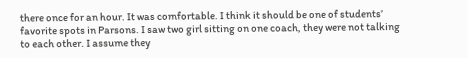there once for an hour. It was comfortable. I think it should be one of students’  favorite spots in Parsons. I saw two girl sitting on one coach, they were not talking to each other. I assume they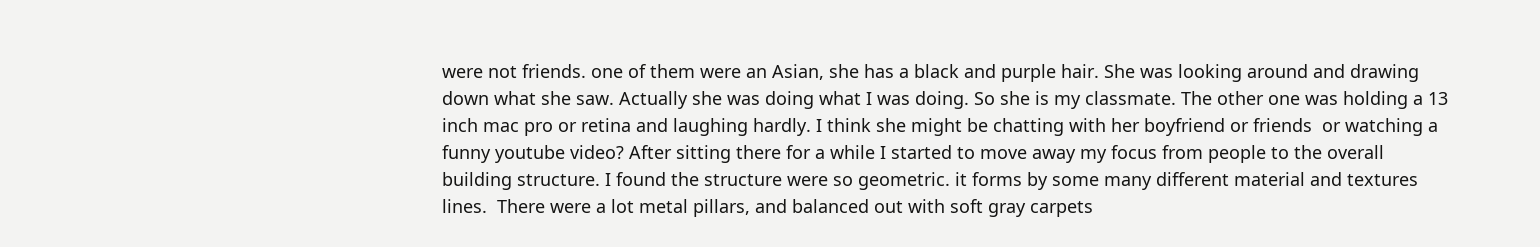were not friends. one of them were an Asian, she has a black and purple hair. She was looking around and drawing down what she saw. Actually she was doing what I was doing. So she is my classmate. The other one was holding a 13 inch mac pro or retina and laughing hardly. I think she might be chatting with her boyfriend or friends  or watching a funny youtube video? After sitting there for a while I started to move away my focus from people to the overall building structure. I found the structure were so geometric. it forms by some many different material and textures lines.  There were a lot metal pillars, and balanced out with soft gray carpets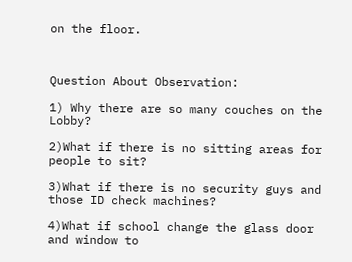on the floor.



Question About Observation:

1) Why there are so many couches on the Lobby?

2)What if there is no sitting areas for people to sit?

3)What if there is no security guys and those ID check machines?

4)What if school change the glass door and window to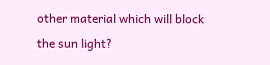other material which will block the sun light?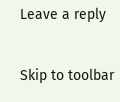Leave a reply

Skip to toolbar